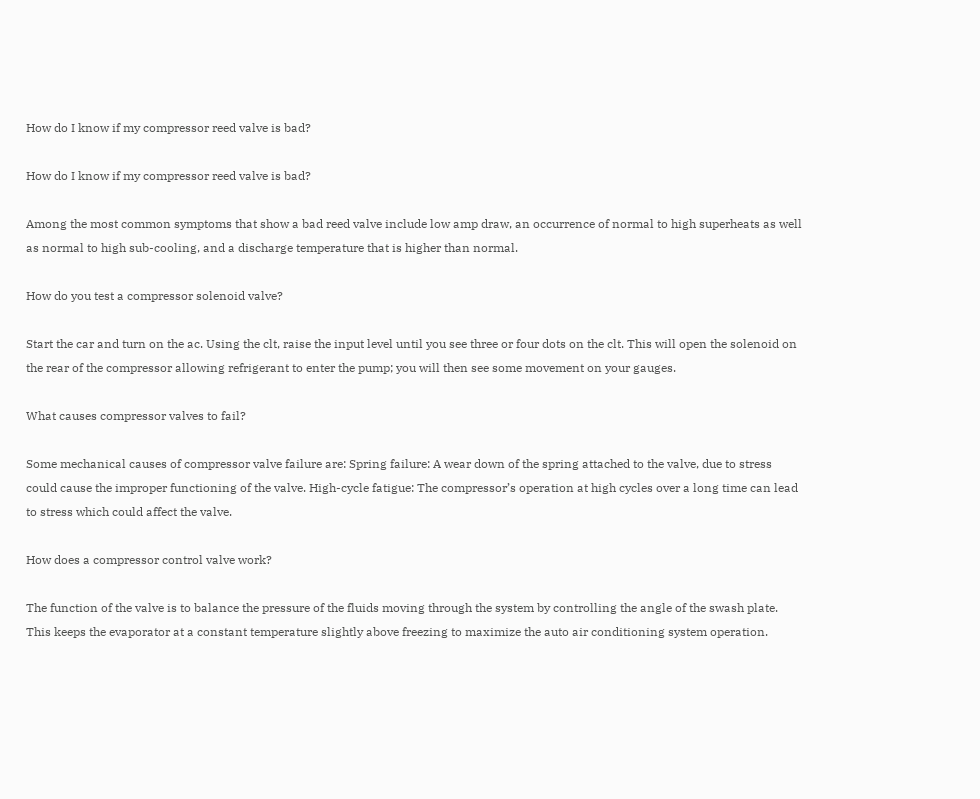How do I know if my compressor reed valve is bad?

How do I know if my compressor reed valve is bad?

Among the most common symptoms that show a bad reed valve include low amp draw, an occurrence of normal to high superheats as well as normal to high sub-cooling, and a discharge temperature that is higher than normal.

How do you test a compressor solenoid valve?

Start the car and turn on the ac. Using the clt, raise the input level until you see three or four dots on the clt. This will open the solenoid on the rear of the compressor allowing refrigerant to enter the pump; you will then see some movement on your gauges.

What causes compressor valves to fail?

Some mechanical causes of compressor valve failure are: Spring failure: A wear down of the spring attached to the valve, due to stress could cause the improper functioning of the valve. High-cycle fatigue: The compressor’s operation at high cycles over a long time can lead to stress which could affect the valve.

How does a compressor control valve work?

The function of the valve is to balance the pressure of the fluids moving through the system by controlling the angle of the swash plate. This keeps the evaporator at a constant temperature slightly above freezing to maximize the auto air conditioning system operation.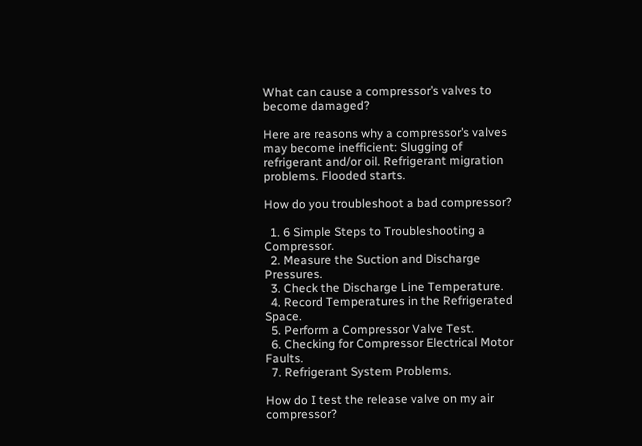What can cause a compressor’s valves to become damaged?

Here are reasons why a compressor’s valves may become inefficient: Slugging of refrigerant and/or oil. Refrigerant migration problems. Flooded starts.

How do you troubleshoot a bad compressor?

  1. 6 Simple Steps to Troubleshooting a Compressor.
  2. Measure the Suction and Discharge Pressures.
  3. Check the Discharge Line Temperature.
  4. Record Temperatures in the Refrigerated Space.
  5. Perform a Compressor Valve Test.
  6. Checking for Compressor Electrical Motor Faults.
  7. Refrigerant System Problems.

How do I test the release valve on my air compressor?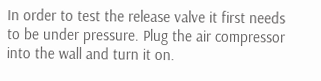In order to test the release valve it first needs to be under pressure. Plug the air compressor into the wall and turn it on.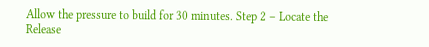Allow the pressure to build for 30 minutes. Step 2 – Locate the Release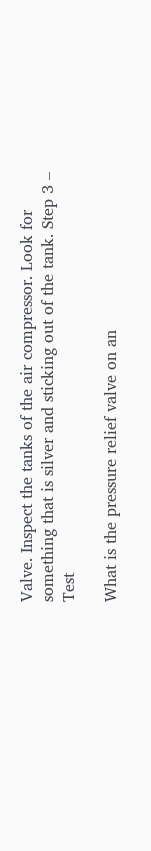Valve. Inspect the tanks of the air compressor. Look for something that is silver and sticking out of the tank. Step 3 – Test

What is the pressure relief valve on an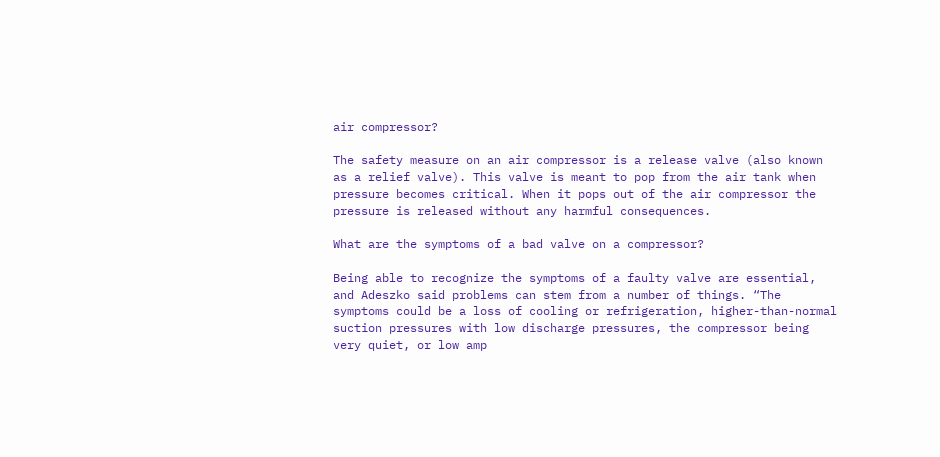air compressor?

The safety measure on an air compressor is a release valve (also known as a relief valve). This valve is meant to pop from the air tank when pressure becomes critical. When it pops out of the air compressor the pressure is released without any harmful consequences.

What are the symptoms of a bad valve on a compressor?

Being able to recognize the symptoms of a faulty valve are essential, and Adeszko said problems can stem from a number of things. “The symptoms could be a loss of cooling or refrigeration, higher-than-normal suction pressures with low discharge pressures, the compressor being very quiet, or low amp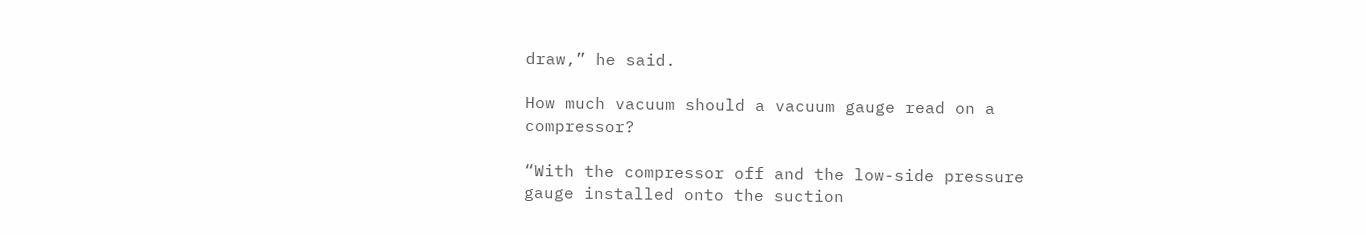draw,” he said.

How much vacuum should a vacuum gauge read on a compressor?

“With the compressor off and the low-side pressure gauge installed onto the suction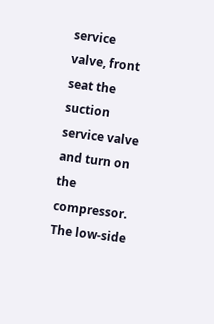service valve, front seat the suction service valve and turn on the compressor. The low-side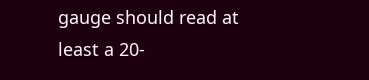gauge should read at least a 20-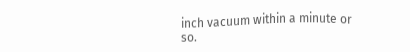inch vacuum within a minute or so.